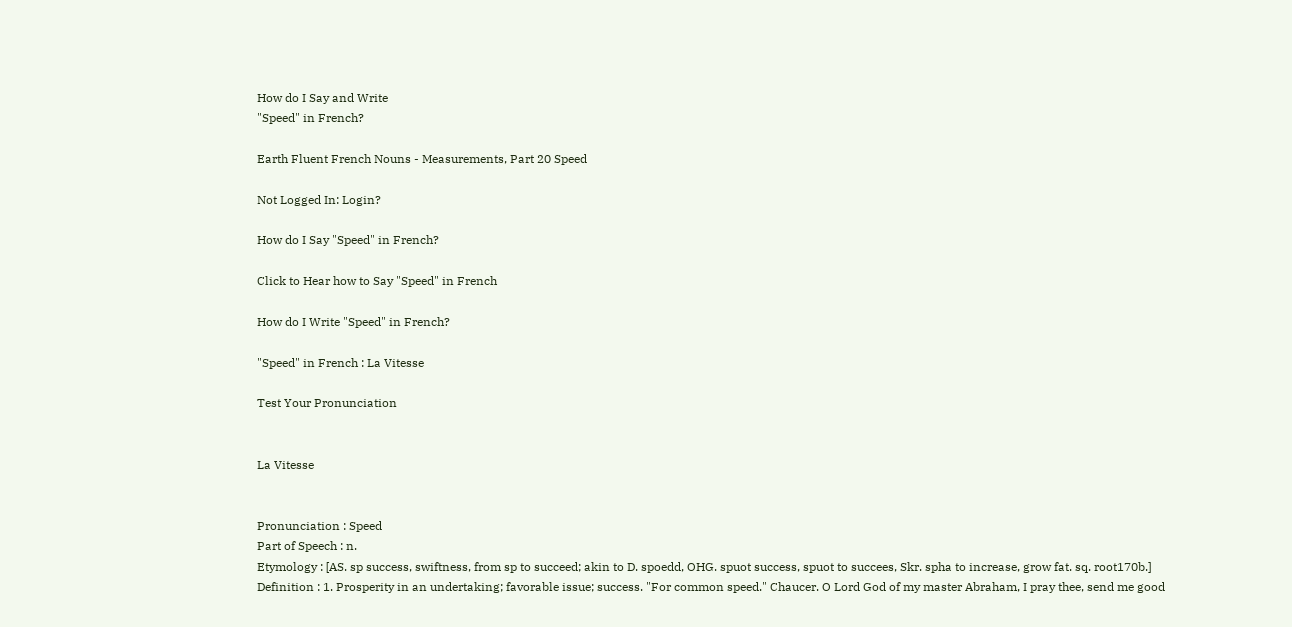How do I Say and Write
"Speed" in French?

Earth Fluent French Nouns - Measurements, Part 20 Speed

Not Logged In: Login?

How do I Say "Speed" in French?

Click to Hear how to Say "Speed" in French

How do I Write "Speed" in French?

"Speed" in French : La Vitesse

Test Your Pronunciation


La Vitesse


Pronunciation : Speed
Part of Speech : n.
Etymology : [AS. sp success, swiftness, from sp to succeed; akin to D. spoedd, OHG. spuot success, spuot to succees, Skr. spha to increase, grow fat. sq. root170b.]
Definition : 1. Prosperity in an undertaking; favorable issue; success. "For common speed." Chaucer. O Lord God of my master Abraham, I pray thee, send me good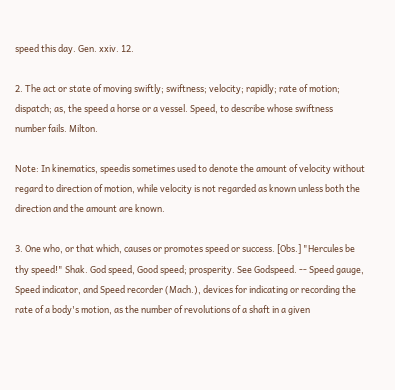speed this day. Gen. xxiv. 12.

2. The act or state of moving swiftly; swiftness; velocity; rapidly; rate of motion; dispatch; as, the speed a horse or a vessel. Speed, to describe whose swiftness number fails. Milton.

Note: In kinematics, speedis sometimes used to denote the amount of velocity without regard to direction of motion, while velocity is not regarded as known unless both the direction and the amount are known.

3. One who, or that which, causes or promotes speed or success. [Obs.] "Hercules be thy speed!" Shak. God speed, Good speed; prosperity. See Godspeed. -- Speed gauge, Speed indicator, and Speed recorder (Mach.), devices for indicating or recording the rate of a body's motion, as the number of revolutions of a shaft in a given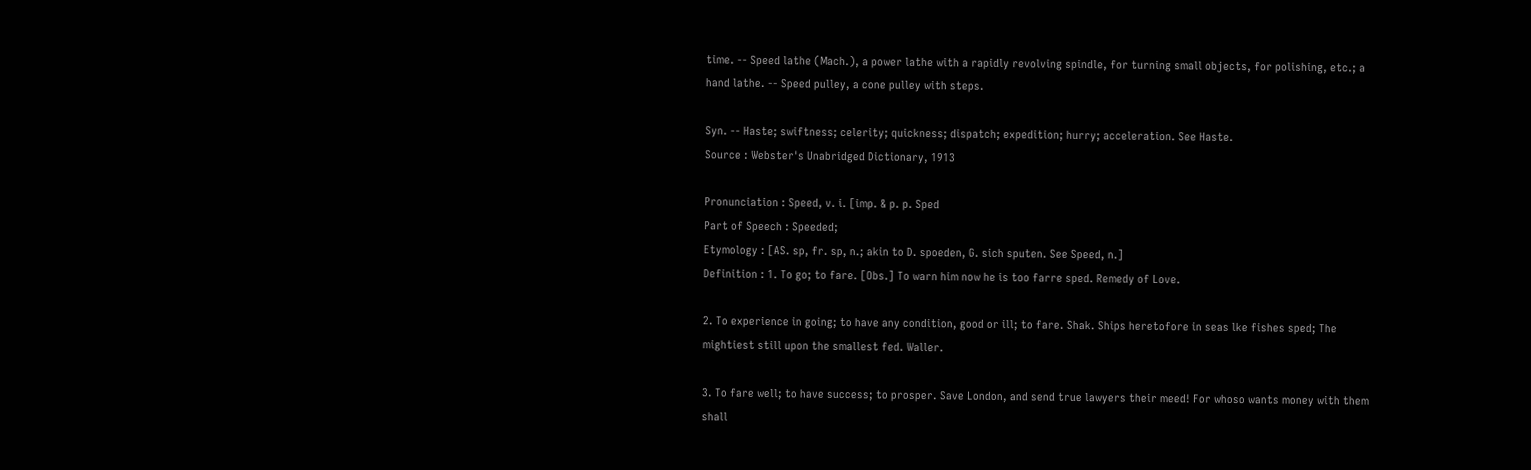time. -- Speed lathe (Mach.), a power lathe with a rapidly revolving spindle, for turning small objects, for polishing, etc.; a hand lathe. -- Speed pulley, a cone pulley with steps.

Syn. -- Haste; swiftness; celerity; quickness; dispatch; expedition; hurry; acceleration. See Haste.
Source : Webster's Unabridged Dictionary, 1913

Pronunciation : Speed, v. i. [imp. & p. p. Sped
Part of Speech : Speeded;
Etymology : [AS. sp, fr. sp, n.; akin to D. spoeden, G. sich sputen. See Speed, n.]
Definition : 1. To go; to fare. [Obs.] To warn him now he is too farre sped. Remedy of Love.

2. To experience in going; to have any condition, good or ill; to fare. Shak. Ships heretofore in seas lke fishes sped; The mightiest still upon the smallest fed. Waller.

3. To fare well; to have success; to prosper. Save London, and send true lawyers their meed! For whoso wants money with them shall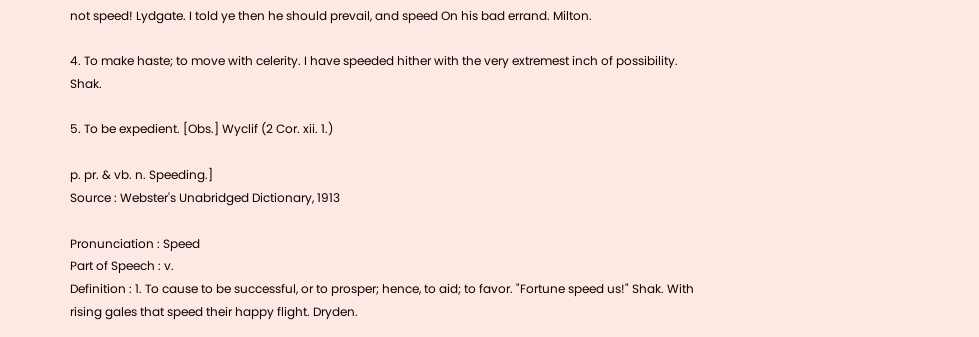not speed! Lydgate. I told ye then he should prevail, and speed On his bad errand. Milton.

4. To make haste; to move with celerity. I have speeded hither with the very extremest inch of possibility. Shak.

5. To be expedient. [Obs.] Wyclif (2 Cor. xii. 1.)

p. pr. & vb. n. Speeding.]
Source : Webster's Unabridged Dictionary, 1913

Pronunciation : Speed
Part of Speech : v.
Definition : 1. To cause to be successful, or to prosper; hence, to aid; to favor. "Fortune speed us!" Shak. With rising gales that speed their happy flight. Dryden.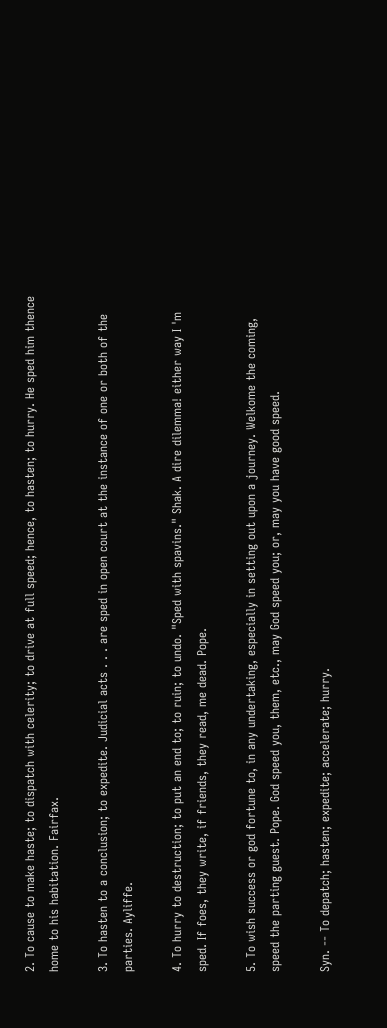2. To cause to make haste; to dispatch with celerity; to drive at full speed; hence, to hasten; to hurry. He sped him thence home to his habitation. Fairfax.

3. To hasten to a conclusion; to expedite. Judicial acts . . . are sped in open court at the instance of one or both of the parties. Ayliffe.

4. To hurry to destruction; to put an end to; to ruin; to undo. "Sped with spavins." Shak. A dire dilemma! either way I 'm sped. If foes, they write, if friends, they read, me dead. Pope.

5. To wish success or god fortune to, in any undertaking, especially in setting out upon a journey. Welkome the coming, speed the parting guest. Pope. God speed you, them, etc., may God speed you; or, may you have good speed.

Syn. -- To depatch; hasten; expedite; accelerate; hurry.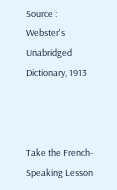Source : Webster's Unabridged Dictionary, 1913



Take the French-Speaking Lesson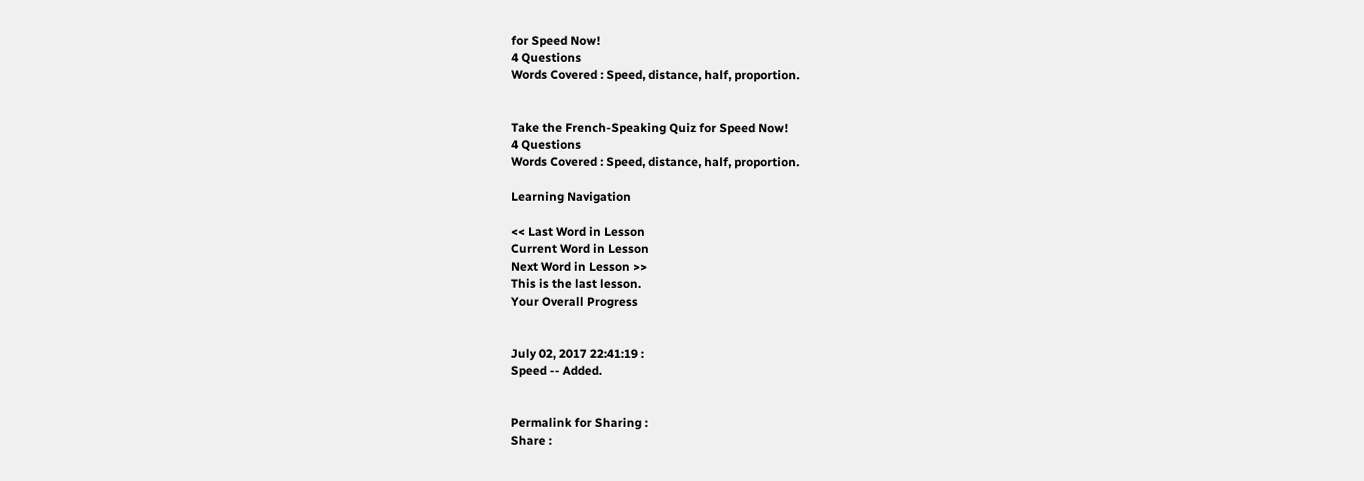for Speed Now!
4 Questions
Words Covered : Speed, distance, half, proportion.


Take the French-Speaking Quiz for Speed Now!
4 Questions
Words Covered : Speed, distance, half, proportion.

Learning Navigation

<< Last Word in Lesson
Current Word in Lesson
Next Word in Lesson >>
This is the last lesson.
Your Overall Progress


July 02, 2017 22:41:19 :
Speed -- Added.


Permalink for Sharing :
Share :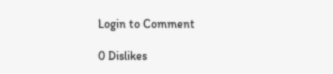Login to Comment

0 Dislikes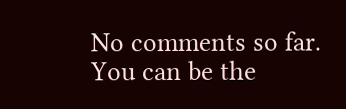No comments so far. You can be the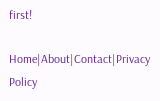first!

Home|About|Contact|Privacy Policy